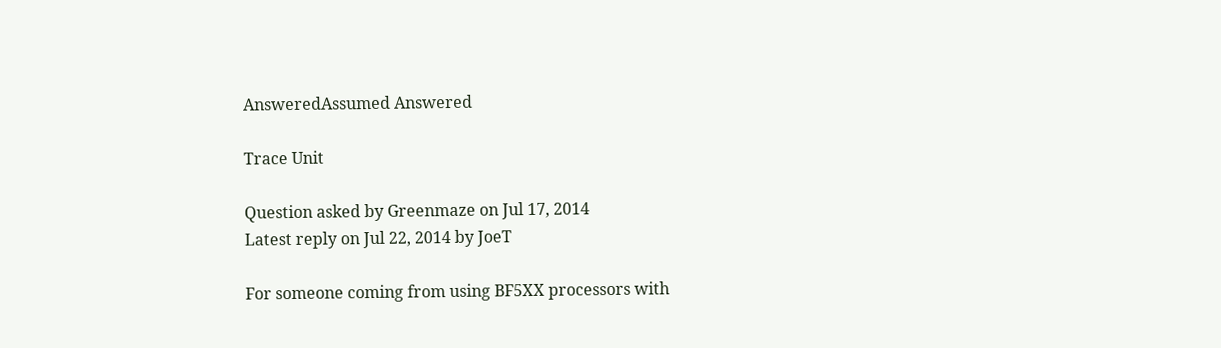AnsweredAssumed Answered

Trace Unit

Question asked by Greenmaze on Jul 17, 2014
Latest reply on Jul 22, 2014 by JoeT

For someone coming from using BF5XX processors with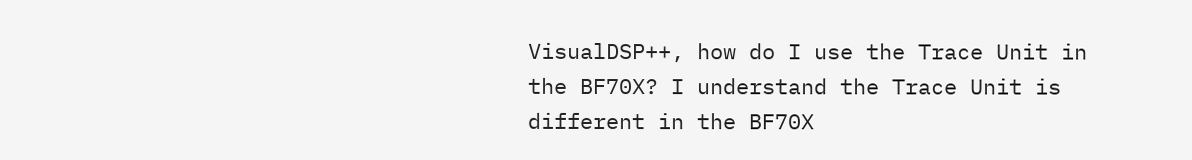VisualDSP++, how do I use the Trace Unit in the BF70X? I understand the Trace Unit is different in the BF70X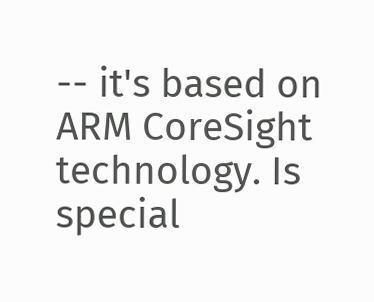-- it's based on ARM CoreSight technology. Is special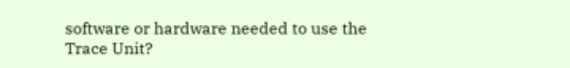software or hardware needed to use the Trace Unit?